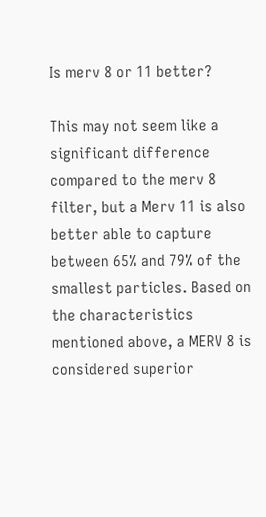Is merv 8 or 11 better?

This may not seem like a significant difference compared to the merv 8 filter, but a Merv 11 is also better able to capture between 65% and 79% of the smallest particles. Based on the characteristics mentioned above, a MERV 8 is considered superior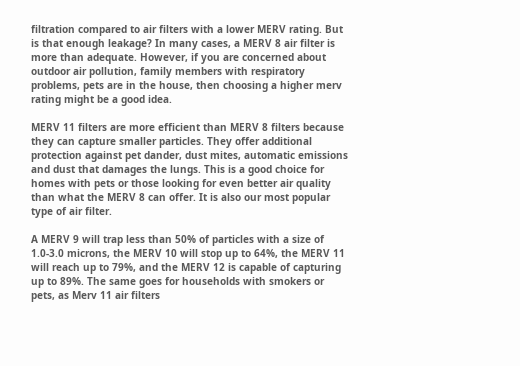filtration compared to air filters with a lower MERV rating. But is that enough leakage? In many cases, a MERV 8 air filter is more than adequate. However, if you are concerned about outdoor air pollution, family members with respiratory problems, pets are in the house, then choosing a higher merv rating might be a good idea.

MERV 11 filters are more efficient than MERV 8 filters because they can capture smaller particles. They offer additional protection against pet dander, dust mites, automatic emissions and dust that damages the lungs. This is a good choice for homes with pets or those looking for even better air quality than what the MERV 8 can offer. It is also our most popular type of air filter.

A MERV 9 will trap less than 50% of particles with a size of 1.0-3.0 microns, the MERV 10 will stop up to 64%, the MERV 11 will reach up to 79%, and the MERV 12 is capable of capturing up to 89%. The same goes for households with smokers or pets, as Merv 11 air filters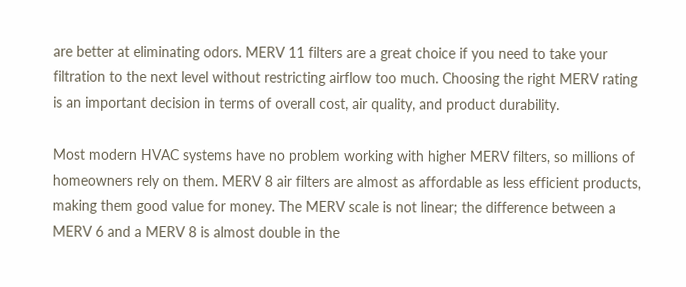are better at eliminating odors. MERV 11 filters are a great choice if you need to take your filtration to the next level without restricting airflow too much. Choosing the right MERV rating is an important decision in terms of overall cost, air quality, and product durability.

Most modern HVAC systems have no problem working with higher MERV filters, so millions of homeowners rely on them. MERV 8 air filters are almost as affordable as less efficient products, making them good value for money. The MERV scale is not linear; the difference between a MERV 6 and a MERV 8 is almost double in the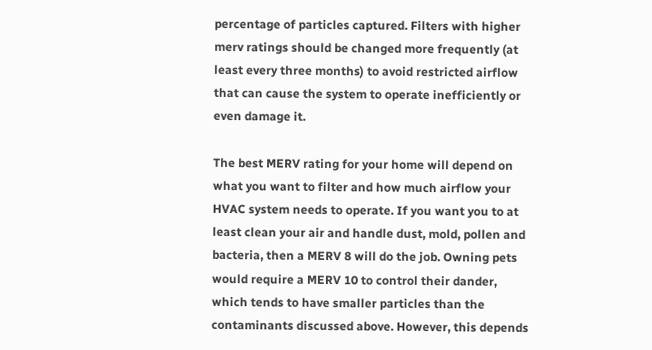percentage of particles captured. Filters with higher merv ratings should be changed more frequently (at least every three months) to avoid restricted airflow that can cause the system to operate inefficiently or even damage it.

The best MERV rating for your home will depend on what you want to filter and how much airflow your HVAC system needs to operate. If you want you to at least clean your air and handle dust, mold, pollen and bacteria, then a MERV 8 will do the job. Owning pets would require a MERV 10 to control their dander, which tends to have smaller particles than the contaminants discussed above. However, this depends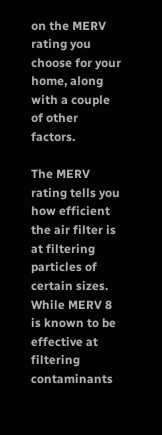on the MERV rating you choose for your home, along with a couple of other factors.

The MERV rating tells you how efficient the air filter is at filtering particles of certain sizes. While MERV 8 is known to be effective at filtering contaminants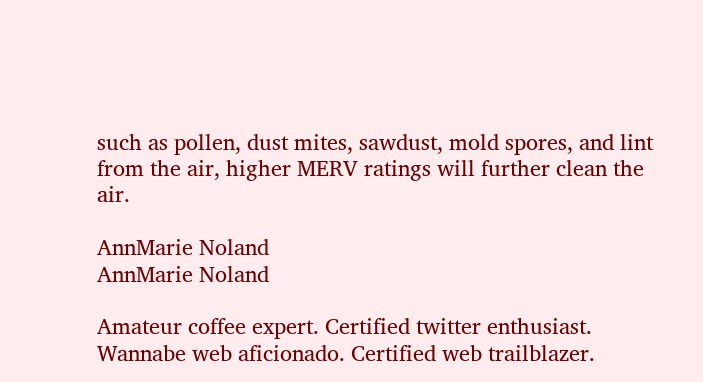such as pollen, dust mites, sawdust, mold spores, and lint from the air, higher MERV ratings will further clean the air.

AnnMarie Noland
AnnMarie Noland

Amateur coffee expert. Certified twitter enthusiast. Wannabe web aficionado. Certified web trailblazer.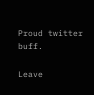Proud twitter buff.

Leave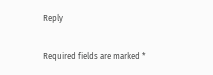Reply

Required fields are marked *